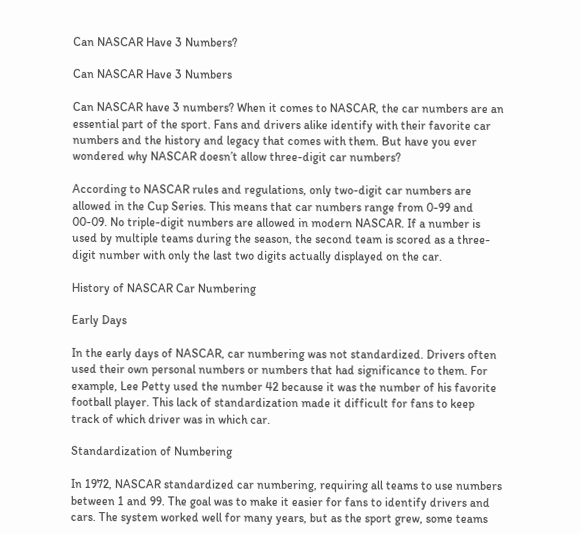Can NASCAR Have 3 Numbers?

Can NASCAR Have 3 Numbers

Can NASCAR have 3 numbers? When it comes to NASCAR, the car numbers are an essential part of the sport. Fans and drivers alike identify with their favorite car numbers and the history and legacy that comes with them. But have you ever wondered why NASCAR doesn’t allow three-digit car numbers?

According to NASCAR rules and regulations, only two-digit car numbers are allowed in the Cup Series. This means that car numbers range from 0-99 and 00-09. No triple-digit numbers are allowed in modern NASCAR. If a number is used by multiple teams during the season, the second team is scored as a three-digit number with only the last two digits actually displayed on the car.

History of NASCAR Car Numbering

Early Days

In the early days of NASCAR, car numbering was not standardized. Drivers often used their own personal numbers or numbers that had significance to them. For example, Lee Petty used the number 42 because it was the number of his favorite football player. This lack of standardization made it difficult for fans to keep track of which driver was in which car.

Standardization of Numbering

In 1972, NASCAR standardized car numbering, requiring all teams to use numbers between 1 and 99. The goal was to make it easier for fans to identify drivers and cars. The system worked well for many years, but as the sport grew, some teams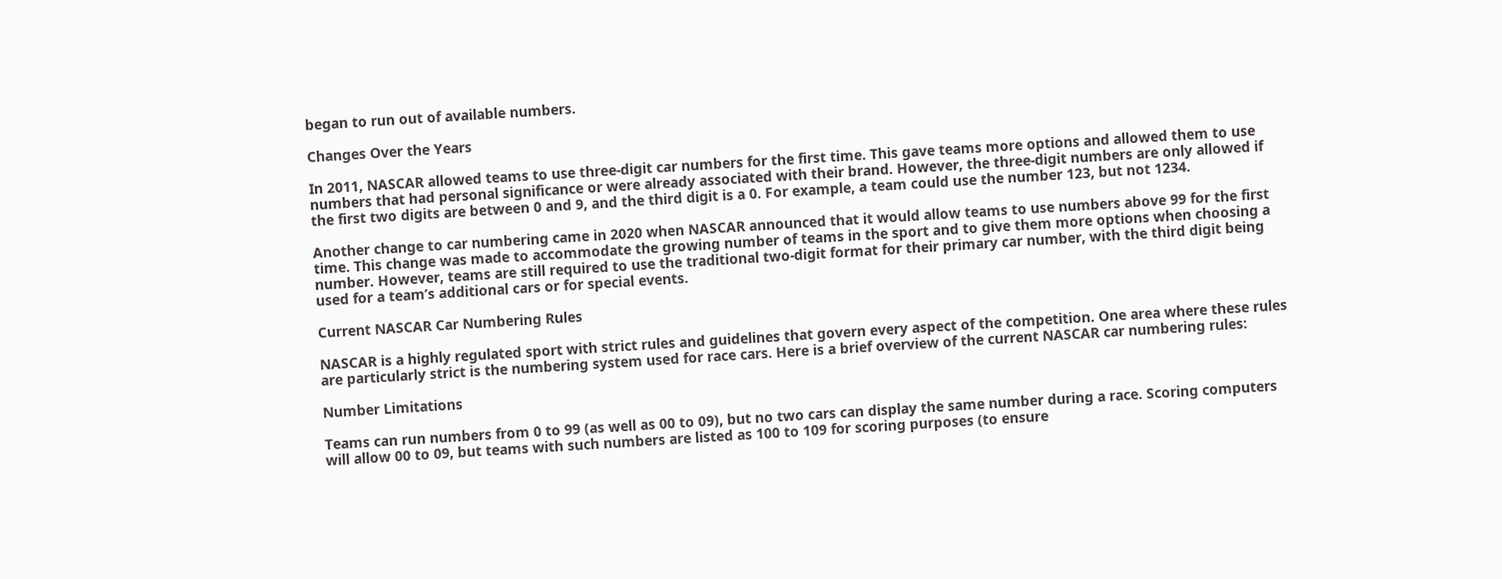began to run out of available numbers.

Changes Over the Years

In 2011, NASCAR allowed teams to use three-digit car numbers for the first time. This gave teams more options and allowed them to use numbers that had personal significance or were already associated with their brand. However, the three-digit numbers are only allowed if the first two digits are between 0 and 9, and the third digit is a 0. For example, a team could use the number 123, but not 1234.

Another change to car numbering came in 2020 when NASCAR announced that it would allow teams to use numbers above 99 for the first time. This change was made to accommodate the growing number of teams in the sport and to give them more options when choosing a number. However, teams are still required to use the traditional two-digit format for their primary car number, with the third digit being used for a team’s additional cars or for special events.

Current NASCAR Car Numbering Rules

NASCAR is a highly regulated sport with strict rules and guidelines that govern every aspect of the competition. One area where these rules are particularly strict is the numbering system used for race cars. Here is a brief overview of the current NASCAR car numbering rules:

Number Limitations

Teams can run numbers from 0 to 99 (as well as 00 to 09), but no two cars can display the same number during a race. Scoring computers will allow 00 to 09, but teams with such numbers are listed as 100 to 109 for scoring purposes (to ensure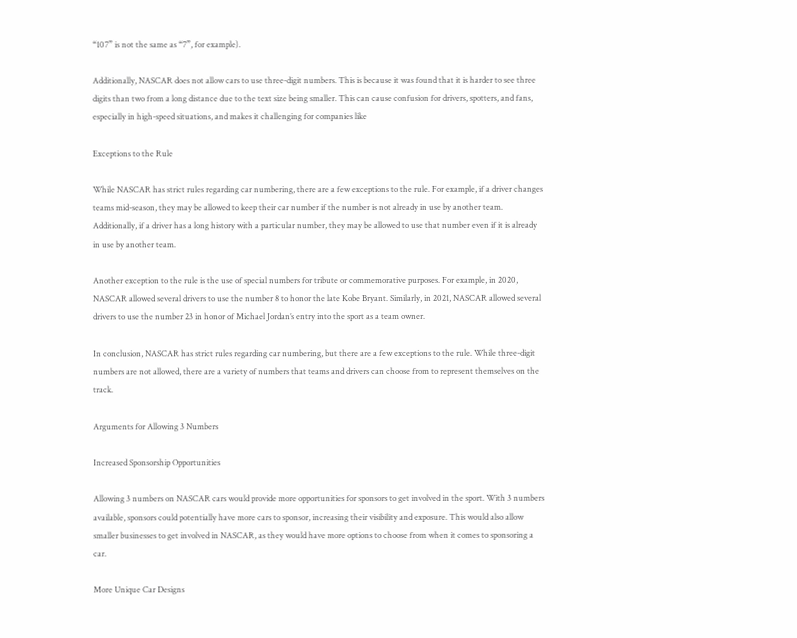“107” is not the same as “7”, for example).

Additionally, NASCAR does not allow cars to use three-digit numbers. This is because it was found that it is harder to see three digits than two from a long distance due to the text size being smaller. This can cause confusion for drivers, spotters, and fans, especially in high-speed situations, and makes it challenging for companies like

Exceptions to the Rule

While NASCAR has strict rules regarding car numbering, there are a few exceptions to the rule. For example, if a driver changes teams mid-season, they may be allowed to keep their car number if the number is not already in use by another team. Additionally, if a driver has a long history with a particular number, they may be allowed to use that number even if it is already in use by another team.

Another exception to the rule is the use of special numbers for tribute or commemorative purposes. For example, in 2020, NASCAR allowed several drivers to use the number 8 to honor the late Kobe Bryant. Similarly, in 2021, NASCAR allowed several drivers to use the number 23 in honor of Michael Jordan’s entry into the sport as a team owner.

In conclusion, NASCAR has strict rules regarding car numbering, but there are a few exceptions to the rule. While three-digit numbers are not allowed, there are a variety of numbers that teams and drivers can choose from to represent themselves on the track.

Arguments for Allowing 3 Numbers

Increased Sponsorship Opportunities

Allowing 3 numbers on NASCAR cars would provide more opportunities for sponsors to get involved in the sport. With 3 numbers available, sponsors could potentially have more cars to sponsor, increasing their visibility and exposure. This would also allow smaller businesses to get involved in NASCAR, as they would have more options to choose from when it comes to sponsoring a car.

More Unique Car Designs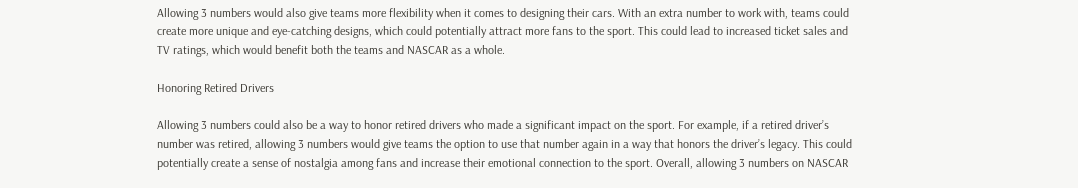Allowing 3 numbers would also give teams more flexibility when it comes to designing their cars. With an extra number to work with, teams could create more unique and eye-catching designs, which could potentially attract more fans to the sport. This could lead to increased ticket sales and TV ratings, which would benefit both the teams and NASCAR as a whole.

Honoring Retired Drivers

Allowing 3 numbers could also be a way to honor retired drivers who made a significant impact on the sport. For example, if a retired driver’s number was retired, allowing 3 numbers would give teams the option to use that number again in a way that honors the driver’s legacy. This could potentially create a sense of nostalgia among fans and increase their emotional connection to the sport. Overall, allowing 3 numbers on NASCAR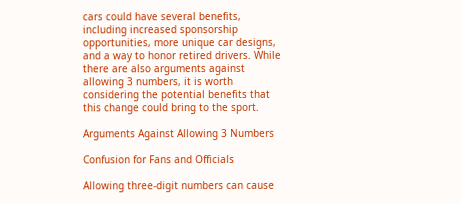cars could have several benefits, including increased sponsorship opportunities, more unique car designs, and a way to honor retired drivers. While there are also arguments against allowing 3 numbers, it is worth considering the potential benefits that this change could bring to the sport.

Arguments Against Allowing 3 Numbers

Confusion for Fans and Officials

Allowing three-digit numbers can cause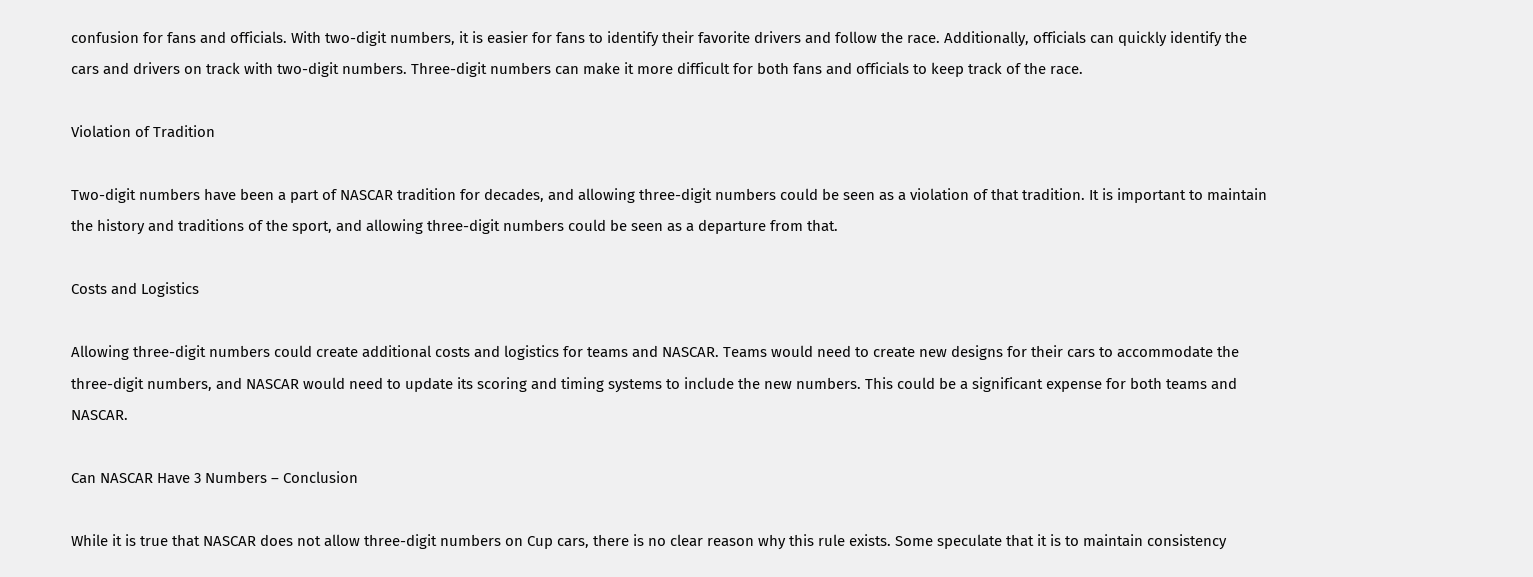confusion for fans and officials. With two-digit numbers, it is easier for fans to identify their favorite drivers and follow the race. Additionally, officials can quickly identify the cars and drivers on track with two-digit numbers. Three-digit numbers can make it more difficult for both fans and officials to keep track of the race.

Violation of Tradition

Two-digit numbers have been a part of NASCAR tradition for decades, and allowing three-digit numbers could be seen as a violation of that tradition. It is important to maintain the history and traditions of the sport, and allowing three-digit numbers could be seen as a departure from that.

Costs and Logistics

Allowing three-digit numbers could create additional costs and logistics for teams and NASCAR. Teams would need to create new designs for their cars to accommodate the three-digit numbers, and NASCAR would need to update its scoring and timing systems to include the new numbers. This could be a significant expense for both teams and NASCAR.

Can NASCAR Have 3 Numbers – Conclusion

While it is true that NASCAR does not allow three-digit numbers on Cup cars, there is no clear reason why this rule exists. Some speculate that it is to maintain consistency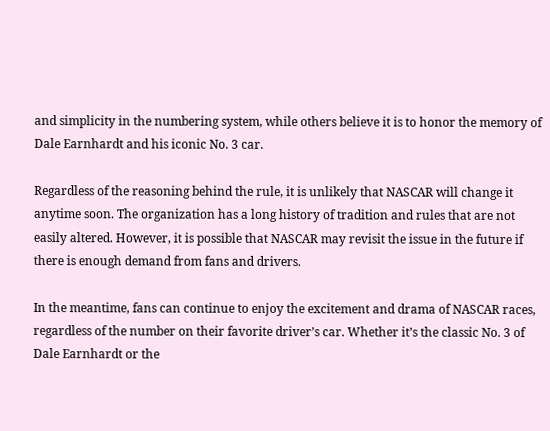and simplicity in the numbering system, while others believe it is to honor the memory of Dale Earnhardt and his iconic No. 3 car.

Regardless of the reasoning behind the rule, it is unlikely that NASCAR will change it anytime soon. The organization has a long history of tradition and rules that are not easily altered. However, it is possible that NASCAR may revisit the issue in the future if there is enough demand from fans and drivers.

In the meantime, fans can continue to enjoy the excitement and drama of NASCAR races, regardless of the number on their favorite driver’s car. Whether it’s the classic No. 3 of Dale Earnhardt or the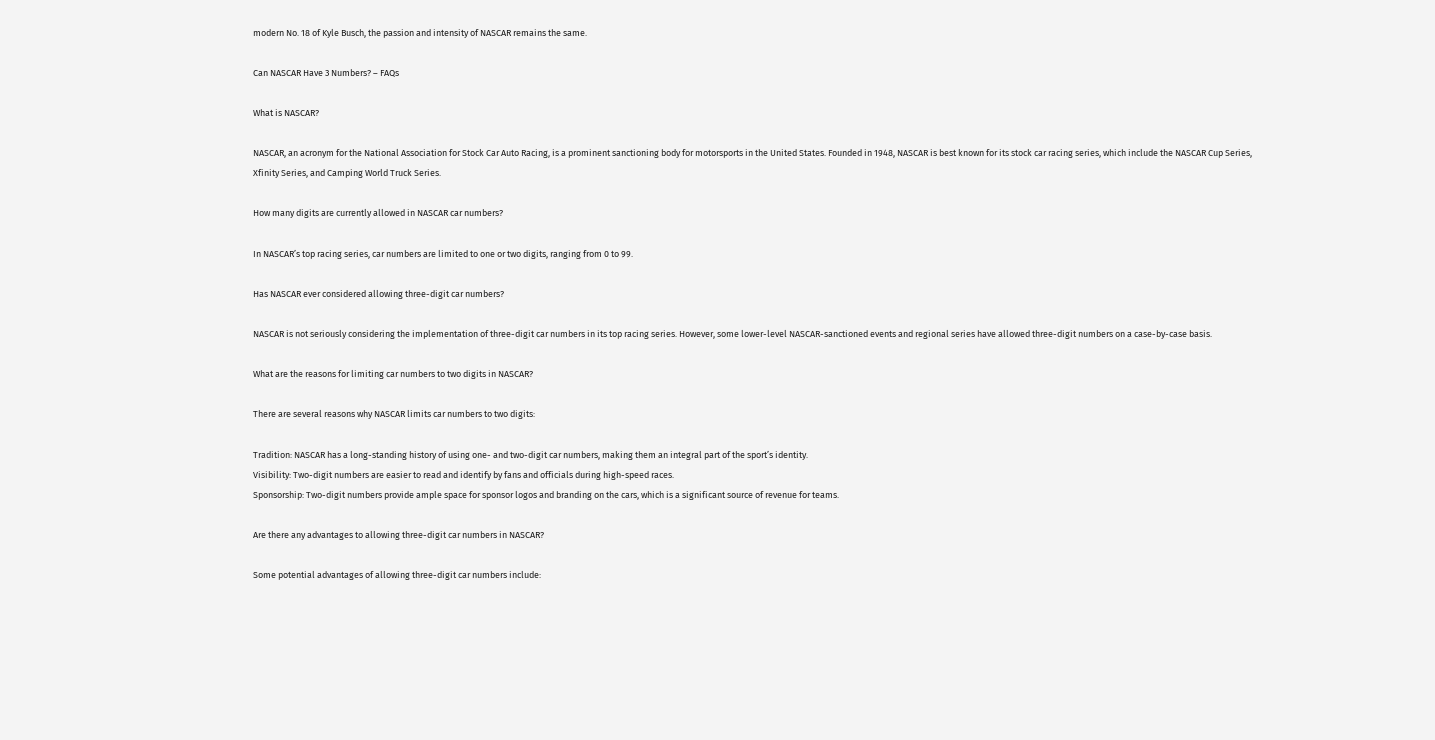modern No. 18 of Kyle Busch, the passion and intensity of NASCAR remains the same.

Can NASCAR Have 3 Numbers? – FAQs

What is NASCAR?

NASCAR, an acronym for the National Association for Stock Car Auto Racing, is a prominent sanctioning body for motorsports in the United States. Founded in 1948, NASCAR is best known for its stock car racing series, which include the NASCAR Cup Series, Xfinity Series, and Camping World Truck Series.

How many digits are currently allowed in NASCAR car numbers?

In NASCAR’s top racing series, car numbers are limited to one or two digits, ranging from 0 to 99.

Has NASCAR ever considered allowing three-digit car numbers?

NASCAR is not seriously considering the implementation of three-digit car numbers in its top racing series. However, some lower-level NASCAR-sanctioned events and regional series have allowed three-digit numbers on a case-by-case basis.

What are the reasons for limiting car numbers to two digits in NASCAR?

There are several reasons why NASCAR limits car numbers to two digits:

Tradition: NASCAR has a long-standing history of using one- and two-digit car numbers, making them an integral part of the sport’s identity.
Visibility: Two-digit numbers are easier to read and identify by fans and officials during high-speed races.
Sponsorship: Two-digit numbers provide ample space for sponsor logos and branding on the cars, which is a significant source of revenue for teams.

Are there any advantages to allowing three-digit car numbers in NASCAR?

Some potential advantages of allowing three-digit car numbers include: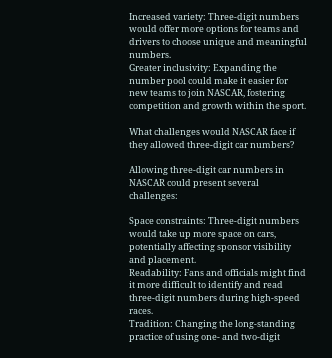Increased variety: Three-digit numbers would offer more options for teams and drivers to choose unique and meaningful numbers.
Greater inclusivity: Expanding the number pool could make it easier for new teams to join NASCAR, fostering competition and growth within the sport.

What challenges would NASCAR face if they allowed three-digit car numbers?

Allowing three-digit car numbers in NASCAR could present several challenges:

Space constraints: Three-digit numbers would take up more space on cars, potentially affecting sponsor visibility and placement.
Readability: Fans and officials might find it more difficult to identify and read three-digit numbers during high-speed races.
Tradition: Changing the long-standing practice of using one- and two-digit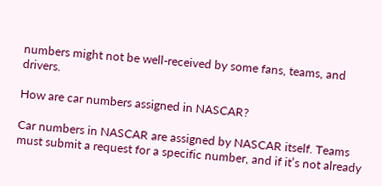numbers might not be well-received by some fans, teams, and drivers.

How are car numbers assigned in NASCAR?

Car numbers in NASCAR are assigned by NASCAR itself. Teams must submit a request for a specific number, and if it’s not already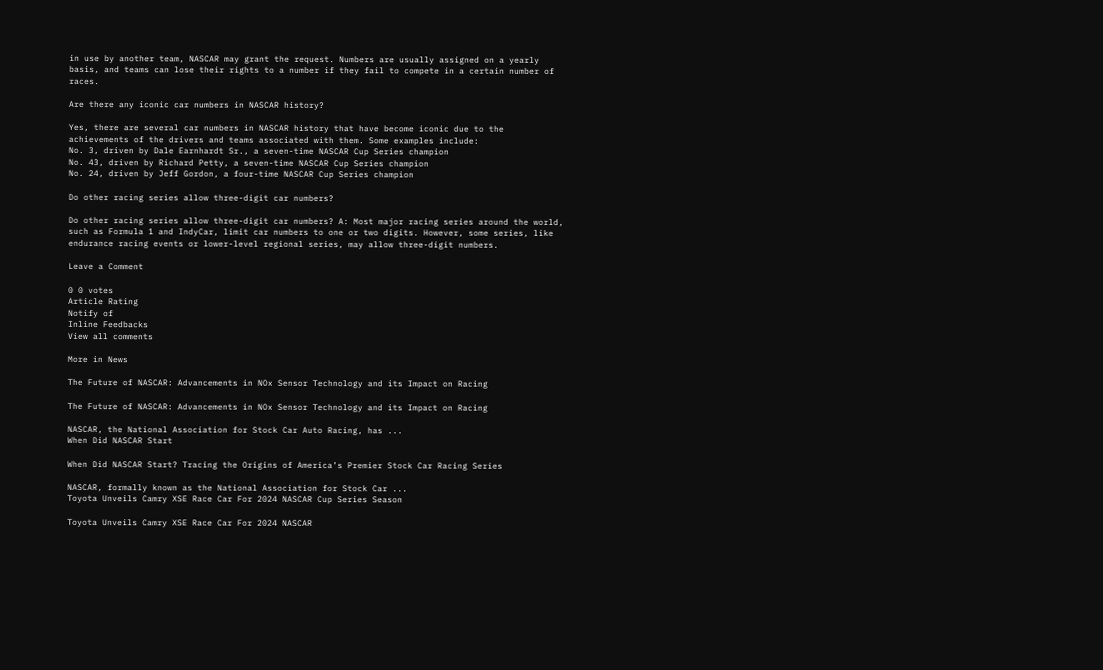in use by another team, NASCAR may grant the request. Numbers are usually assigned on a yearly basis, and teams can lose their rights to a number if they fail to compete in a certain number of races.

Are there any iconic car numbers in NASCAR history?

Yes, there are several car numbers in NASCAR history that have become iconic due to the achievements of the drivers and teams associated with them. Some examples include:
No. 3, driven by Dale Earnhardt Sr., a seven-time NASCAR Cup Series champion
No. 43, driven by Richard Petty, a seven-time NASCAR Cup Series champion
No. 24, driven by Jeff Gordon, a four-time NASCAR Cup Series champion

Do other racing series allow three-digit car numbers?

Do other racing series allow three-digit car numbers? A: Most major racing series around the world, such as Formula 1 and IndyCar, limit car numbers to one or two digits. However, some series, like endurance racing events or lower-level regional series, may allow three-digit numbers.

Leave a Comment

0 0 votes
Article Rating
Notify of
Inline Feedbacks
View all comments

More in News

The Future of NASCAR: Advancements in NOx Sensor Technology and its Impact on Racing

The Future of NASCAR: Advancements in NOx Sensor Technology and its Impact on Racing

NASCAR, the National Association for Stock Car Auto Racing, has ...
When Did NASCAR Start

When Did NASCAR Start? Tracing the Origins of America’s Premier Stock Car Racing Series

NASCAR, formally known as the National Association for Stock Car ...
Toyota Unveils Camry XSE Race Car For 2024 NASCAR Cup Series Season

Toyota Unveils Camry XSE Race Car For 2024 NASCAR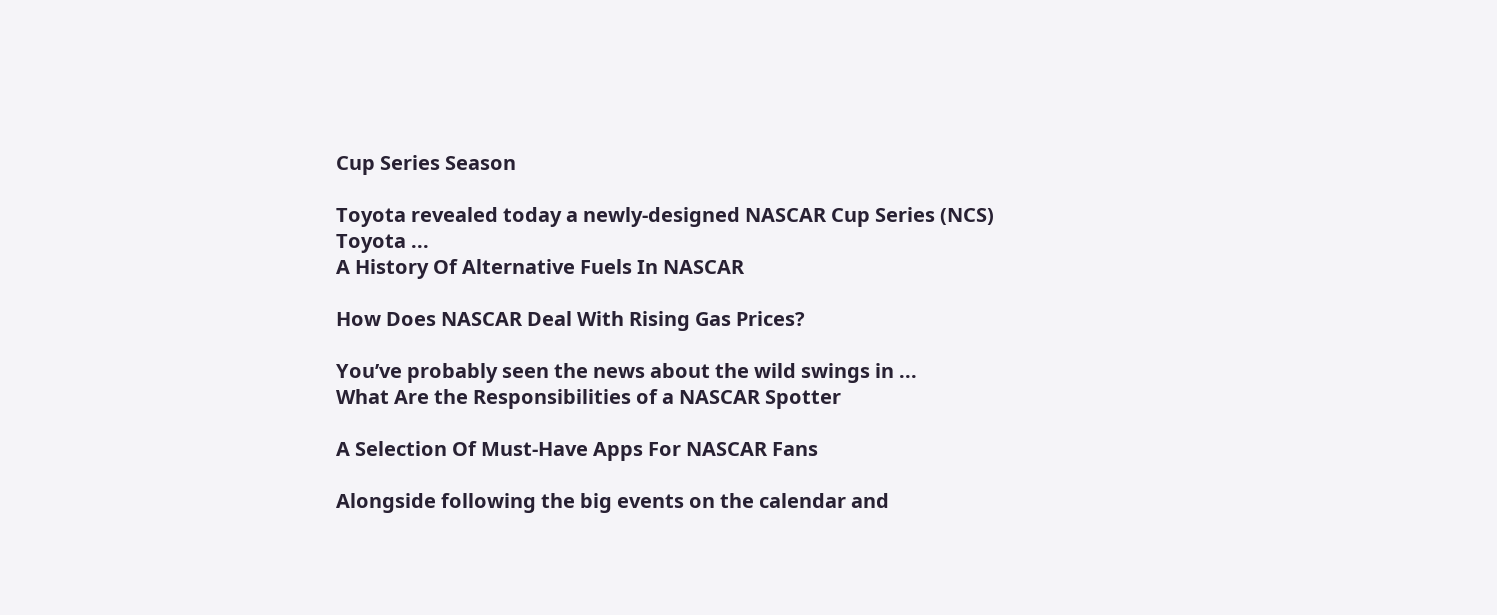Cup Series Season

Toyota revealed today a newly-designed NASCAR Cup Series (NCS) Toyota ...
A History Of Alternative Fuels In NASCAR

How Does NASCAR Deal With Rising Gas Prices?

You’ve probably seen the news about the wild swings in ...
What Are the Responsibilities of a NASCAR Spotter

A Selection Of Must-Have Apps For NASCAR Fans

Alongside following the big events on the calendar and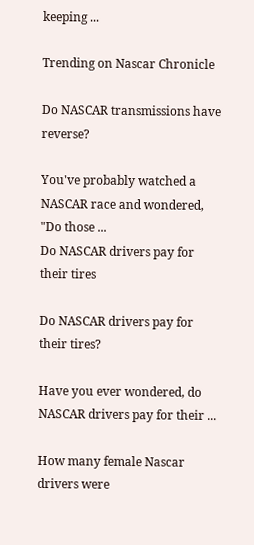keeping ...

Trending on Nascar Chronicle

Do NASCAR transmissions have reverse?

You've probably watched a NASCAR race and wondered, "Do those ...
Do NASCAR drivers pay for their tires

Do NASCAR drivers pay for their tires?

Have you ever wondered, do NASCAR drivers pay for their ...

How many female Nascar drivers were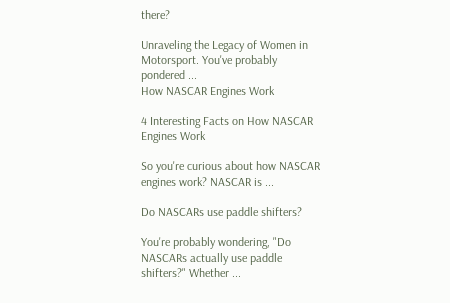there?

Unraveling the Legacy of Women in Motorsport. You've probably pondered ...
How NASCAR Engines Work

4 Interesting Facts on How NASCAR Engines Work

So you're curious about how NASCAR engines work? NASCAR is ...

Do NASCARs use paddle shifters?

You're probably wondering, "Do NASCARs actually use paddle shifters?" Whether ...